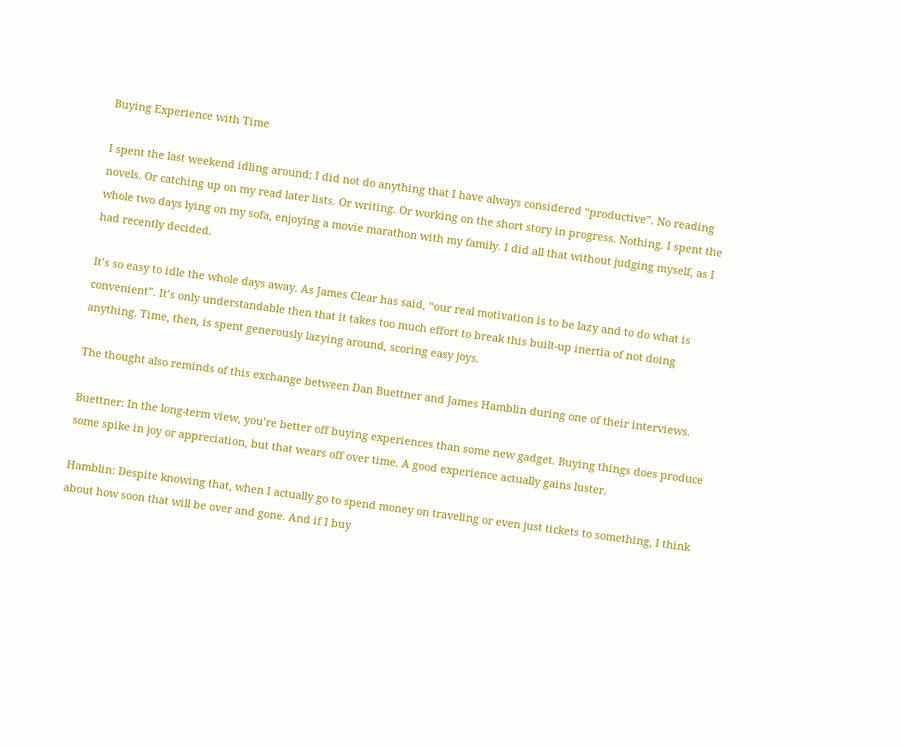Buying Experience with Time

I spent the last weekend idling around; I did not do anything that I have always considered “productive”. No reading novels. Or catching up on my read later lists. Or writing. Or working on the short story in progress. Nothing. I spent the whole two days lying on my sofa, enjoying a movie marathon with my family. I did all that without judging myself, as I had recently decided.

It’s so easy to idle the whole days away. As James Clear has said, “our real motivation is to be lazy and to do what is convenient”. It’s only understandable then that it takes too much effort to break this built-up inertia of not doing anything. Time, then, is spent generously lazying around, scoring easy joys.

The thought also reminds of this exchange between Dan Buettner and James Hamblin during one of their interviews.

Buettner: In the long-term view, you’re better off buying experiences than some new gadget. Buying things does produce some spike in joy or appreciation, but that wears off over time. A good experience actually gains luster.

Hamblin: Despite knowing that, when I actually go to spend money on traveling or even just tickets to something, I think about how soon that will be over and gone. And if I buy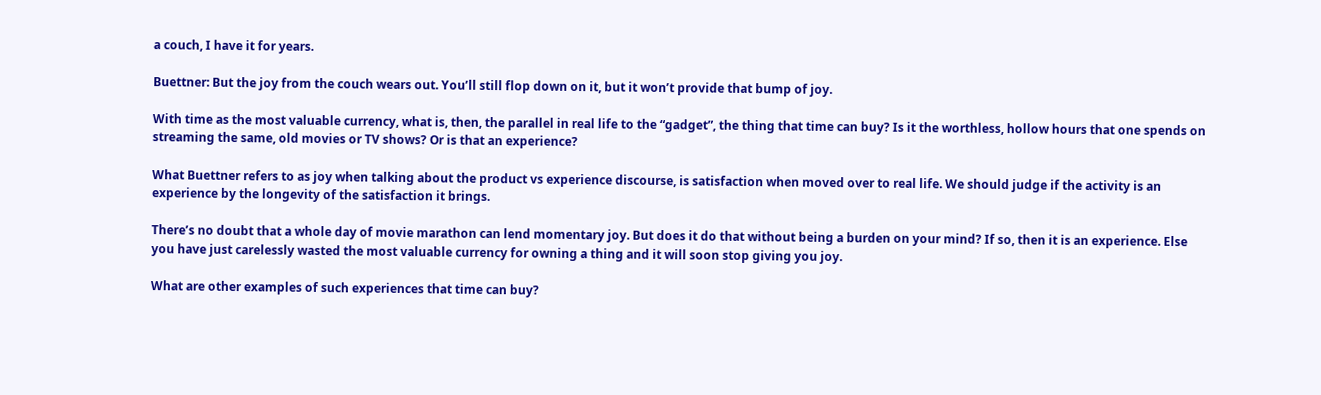a couch, I have it for years.

Buettner: But the joy from the couch wears out. You’ll still flop down on it, but it won’t provide that bump of joy.

With time as the most valuable currency, what is, then, the parallel in real life to the “gadget”, the thing that time can buy? Is it the worthless, hollow hours that one spends on streaming the same, old movies or TV shows? Or is that an experience?

What Buettner refers to as joy when talking about the product vs experience discourse, is satisfaction when moved over to real life. We should judge if the activity is an experience by the longevity of the satisfaction it brings.

There’s no doubt that a whole day of movie marathon can lend momentary joy. But does it do that without being a burden on your mind? If so, then it is an experience. Else you have just carelessly wasted the most valuable currency for owning a thing and it will soon stop giving you joy.

What are other examples of such experiences that time can buy?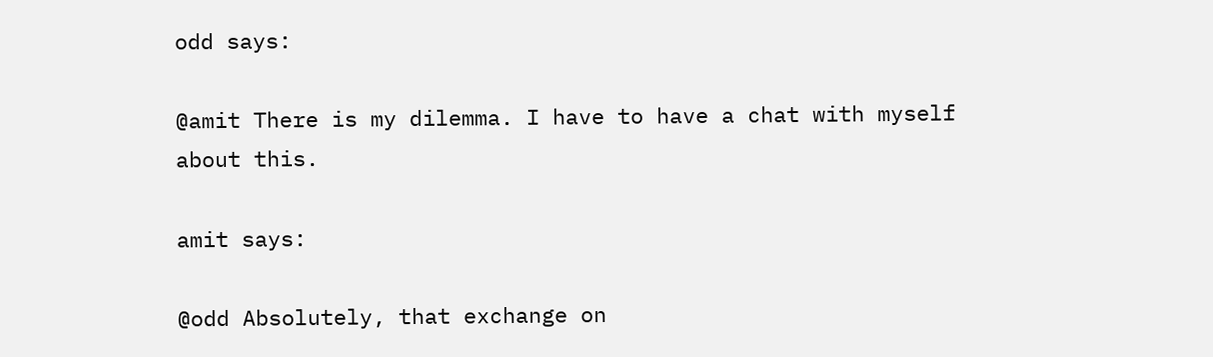odd says:

@amit There is my dilemma. I have to have a chat with myself about this.

amit says:

@odd Absolutely, that exchange on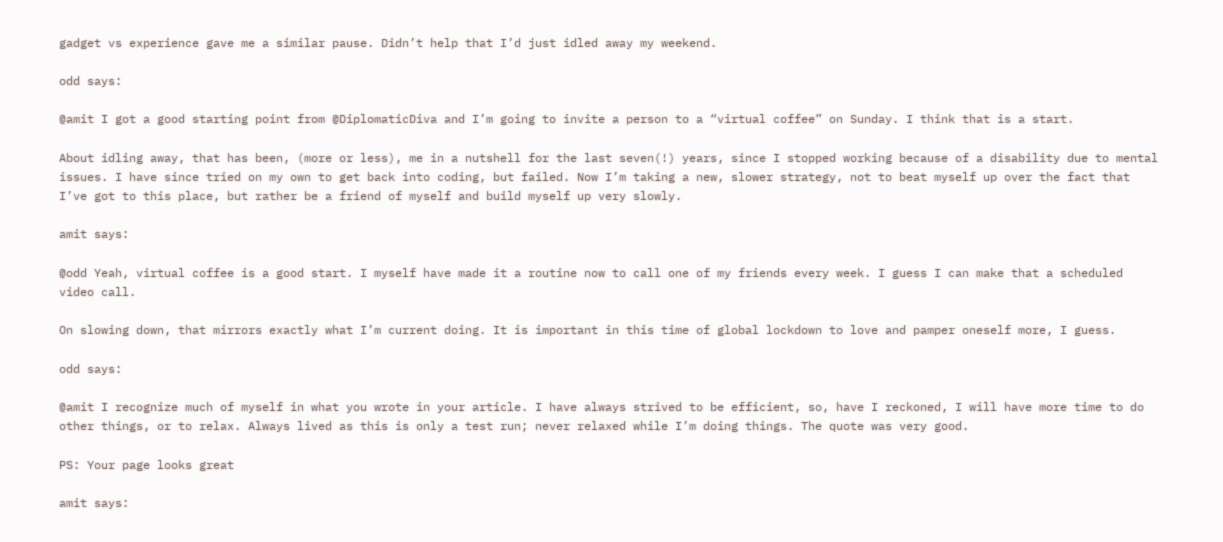gadget vs experience gave me a similar pause. Didn’t help that I’d just idled away my weekend.

odd says:

@amit I got a good starting point from @DiplomaticDiva and I’m going to invite a person to a “virtual coffee” on Sunday. I think that is a start.

About idling away, that has been, (more or less), me in a nutshell for the last seven(!) years, since I stopped working because of a disability due to mental issues. I have since tried on my own to get back into coding, but failed. Now I’m taking a new, slower strategy, not to beat myself up over the fact that I’ve got to this place, but rather be a friend of myself and build myself up very slowly.

amit says:

@odd Yeah, virtual coffee is a good start. I myself have made it a routine now to call one of my friends every week. I guess I can make that a scheduled video call.

On slowing down, that mirrors exactly what I’m current doing. It is important in this time of global lockdown to love and pamper oneself more, I guess.

odd says:

@amit I recognize much of myself in what you wrote in your article. I have always strived to be efficient, so, have I reckoned, I will have more time to do other things, or to relax. Always lived as this is only a test run; never relaxed while I’m doing things. The quote was very good.

PS: Your page looks great

amit says: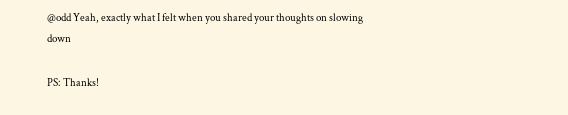@odd Yeah, exactly what I felt when you shared your thoughts on slowing down

PS: Thanks!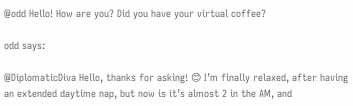@odd Hello! How are you? Did you have your virtual coffee?

odd says:

@DiplomaticDiva Hello, thanks for asking! 😊 I’m finally relaxed, after having an extended daytime nap, but now is it’s almost 2 in the AM, and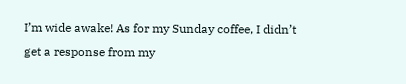I’m wide awake! As for my Sunday coffee, I didn’t get a response from my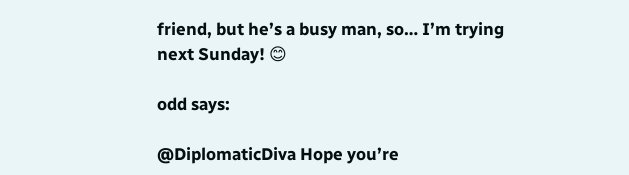friend, but he’s a busy man, so… I’m trying next Sunday! 😊

odd says:

@DiplomaticDiva Hope you’re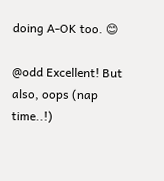doing A-OK too. 😊

@odd Excellent! But also, oops (nap time..!)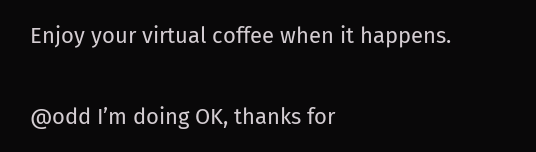Enjoy your virtual coffee when it happens.

@odd I’m doing OK, thanks for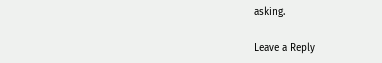asking.

Leave a Reply